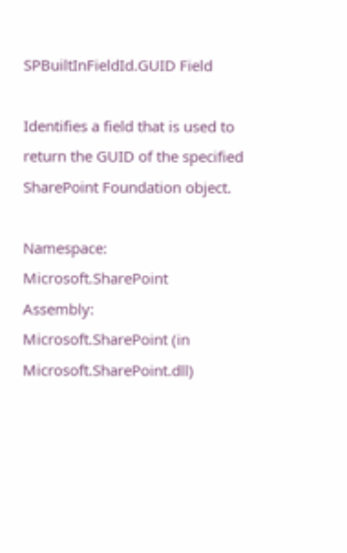SPBuiltInFieldId.GUID Field

Identifies a field that is used to return the GUID of the specified SharePoint Foundation object.

Namespace:  Microsoft.SharePoint
Assembly:  Microsoft.SharePoint (in Microsoft.SharePoint.dll)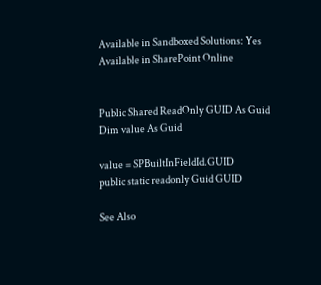Available in Sandboxed Solutions: Yes
Available in SharePoint Online


Public Shared ReadOnly GUID As Guid
Dim value As Guid

value = SPBuiltInFieldId.GUID
public static readonly Guid GUID

See Also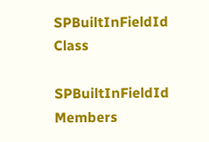SPBuiltInFieldId Class

SPBuiltInFieldId Members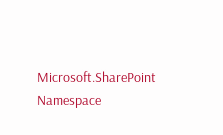Microsoft.SharePoint Namespace